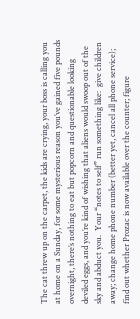The cat threw up on the carpet, the kids are crying, your boss is calling you at home on a Sunday, for some mysterious reason you’ve gained five pounds overnight, there’s nothing to eat but popcorn and questionable looking deviled eggs, and you’re kind of wishing that aliens would swoop out of the sky and abduct you.  Your “notes to self” run something like:  give children away; change home phone number (better yet, cancel all phone service); find out whether Prozac is now available over the counter; figure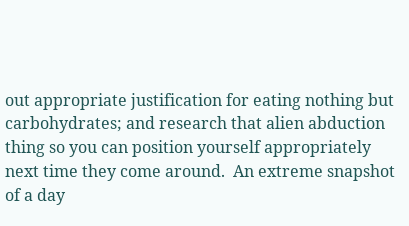out appropriate justification for eating nothing but carbohydrates; and research that alien abduction thing so you can position yourself appropriately next time they come around.  An extreme snapshot of a day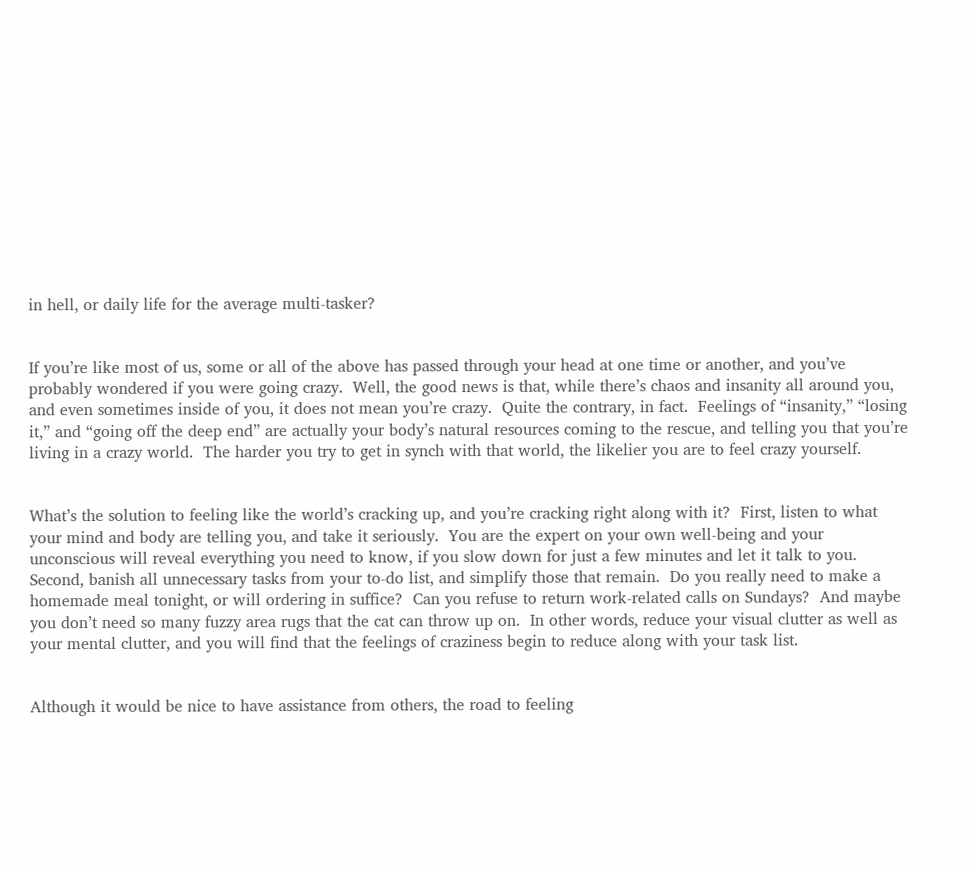in hell, or daily life for the average multi-tasker?


If you’re like most of us, some or all of the above has passed through your head at one time or another, and you’ve probably wondered if you were going crazy.  Well, the good news is that, while there’s chaos and insanity all around you, and even sometimes inside of you, it does not mean you’re crazy.  Quite the contrary, in fact.  Feelings of “insanity,” “losing it,” and “going off the deep end” are actually your body’s natural resources coming to the rescue, and telling you that you’re living in a crazy world.  The harder you try to get in synch with that world, the likelier you are to feel crazy yourself.


What’s the solution to feeling like the world’s cracking up, and you’re cracking right along with it?  First, listen to what your mind and body are telling you, and take it seriously.  You are the expert on your own well-being and your unconscious will reveal everything you need to know, if you slow down for just a few minutes and let it talk to you.  Second, banish all unnecessary tasks from your to-do list, and simplify those that remain.  Do you really need to make a homemade meal tonight, or will ordering in suffice?  Can you refuse to return work-related calls on Sundays?  And maybe you don’t need so many fuzzy area rugs that the cat can throw up on.  In other words, reduce your visual clutter as well as your mental clutter, and you will find that the feelings of craziness begin to reduce along with your task list.


Although it would be nice to have assistance from others, the road to feeling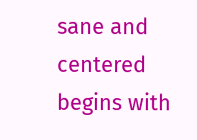sane and centered begins with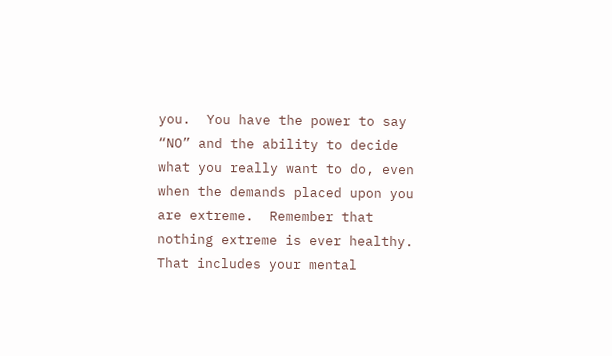you.  You have the power to say “NO” and the ability to decide what you really want to do, even when the demands placed upon you are extreme.  Remember that nothing extreme is ever healthy.  That includes your mental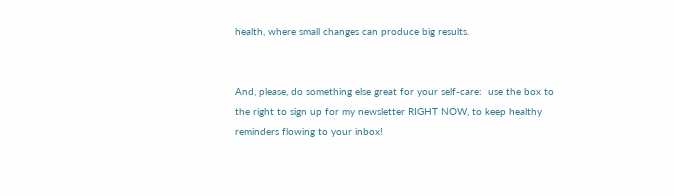health, where small changes can produce big results.


And, please, do something else great for your self-care:  use the box to the right to sign up for my newsletter RIGHT NOW, to keep healthy reminders flowing to your inbox!